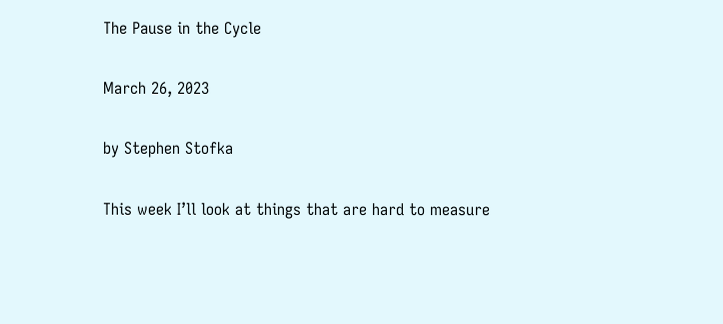The Pause in the Cycle

March 26, 2023

by Stephen Stofka

This week I’ll look at things that are hard to measure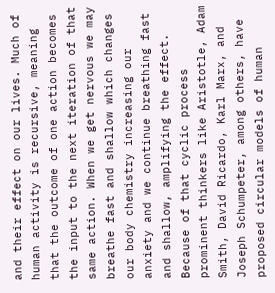and their effect on our lives. Much of human activity is recursive, meaning that the outcome of one action becomes the input to the next iteration of that same action. When we get nervous we may breathe fast and shallow which changes our body chemistry increasing our anxiety and we continue breathing fast and shallow, amplifying the effect. Because of that cyclic process prominent thinkers like Aristotle, Adam Smith, David Ricardo, Karl Marx, and Joseph Schumpeter, among others, have proposed circular models of human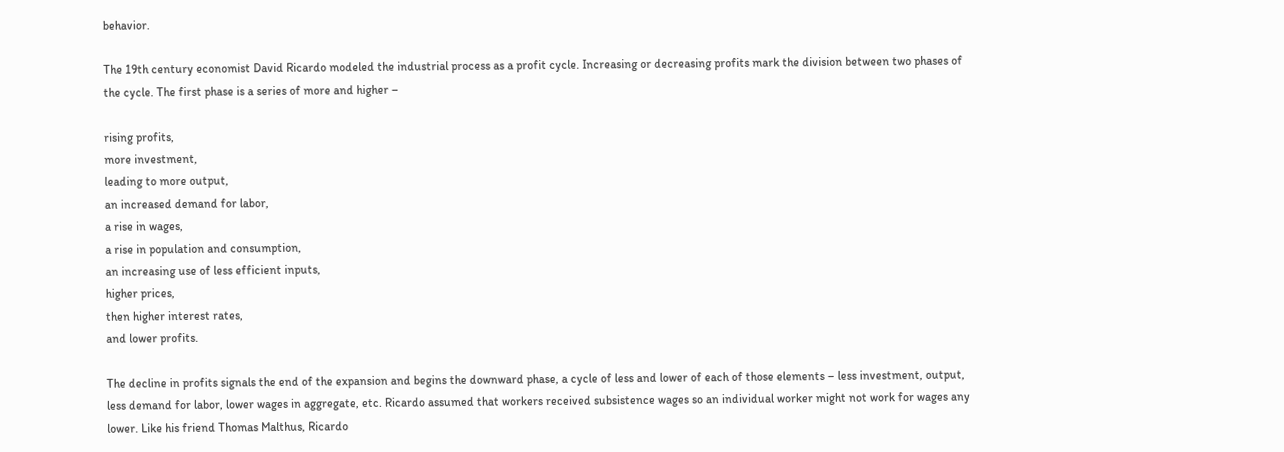behavior.

The 19th century economist David Ricardo modeled the industrial process as a profit cycle. Increasing or decreasing profits mark the division between two phases of the cycle. The first phase is a series of more and higher –

rising profits,
more investment,
leading to more output,
an increased demand for labor,
a rise in wages,
a rise in population and consumption,
an increasing use of less efficient inputs,
higher prices,
then higher interest rates,
and lower profits.

The decline in profits signals the end of the expansion and begins the downward phase, a cycle of less and lower of each of those elements – less investment, output, less demand for labor, lower wages in aggregate, etc. Ricardo assumed that workers received subsistence wages so an individual worker might not work for wages any lower. Like his friend Thomas Malthus, Ricardo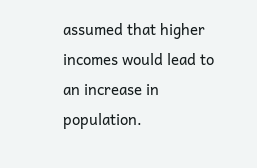assumed that higher incomes would lead to an increase in population.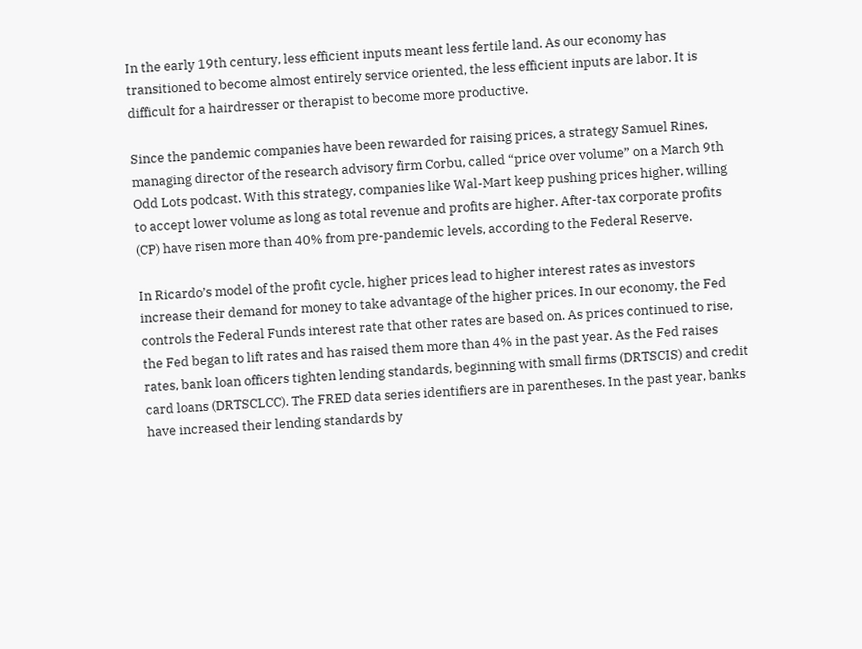In the early 19th century, less efficient inputs meant less fertile land. As our economy has transitioned to become almost entirely service oriented, the less efficient inputs are labor. It is difficult for a hairdresser or therapist to become more productive.

Since the pandemic companies have been rewarded for raising prices, a strategy Samuel Rines, managing director of the research advisory firm Corbu, called “price over volume” on a March 9th Odd Lots podcast. With this strategy, companies like Wal-Mart keep pushing prices higher, willing to accept lower volume as long as total revenue and profits are higher. After-tax corporate profits (CP) have risen more than 40% from pre-pandemic levels, according to the Federal Reserve.

In Ricardo’s model of the profit cycle, higher prices lead to higher interest rates as investors increase their demand for money to take advantage of the higher prices. In our economy, the Fed controls the Federal Funds interest rate that other rates are based on. As prices continued to rise, the Fed began to lift rates and has raised them more than 4% in the past year. As the Fed raises rates, bank loan officers tighten lending standards, beginning with small firms (DRTSCIS) and credit card loans (DRTSCLCC). The FRED data series identifiers are in parentheses. In the past year, banks have increased their lending standards by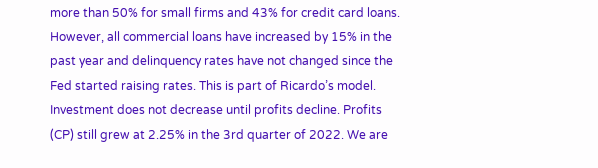more than 50% for small firms and 43% for credit card loans. However, all commercial loans have increased by 15% in the past year and delinquency rates have not changed since the Fed started raising rates. This is part of Ricardo’s model. Investment does not decrease until profits decline. Profits (CP) still grew at 2.25% in the 3rd quarter of 2022. We are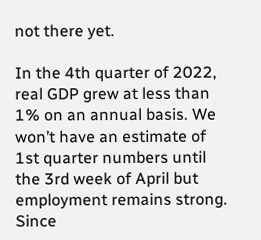not there yet.

In the 4th quarter of 2022, real GDP grew at less than 1% on an annual basis. We won’t have an estimate of 1st quarter numbers until the 3rd week of April but employment remains strong. Since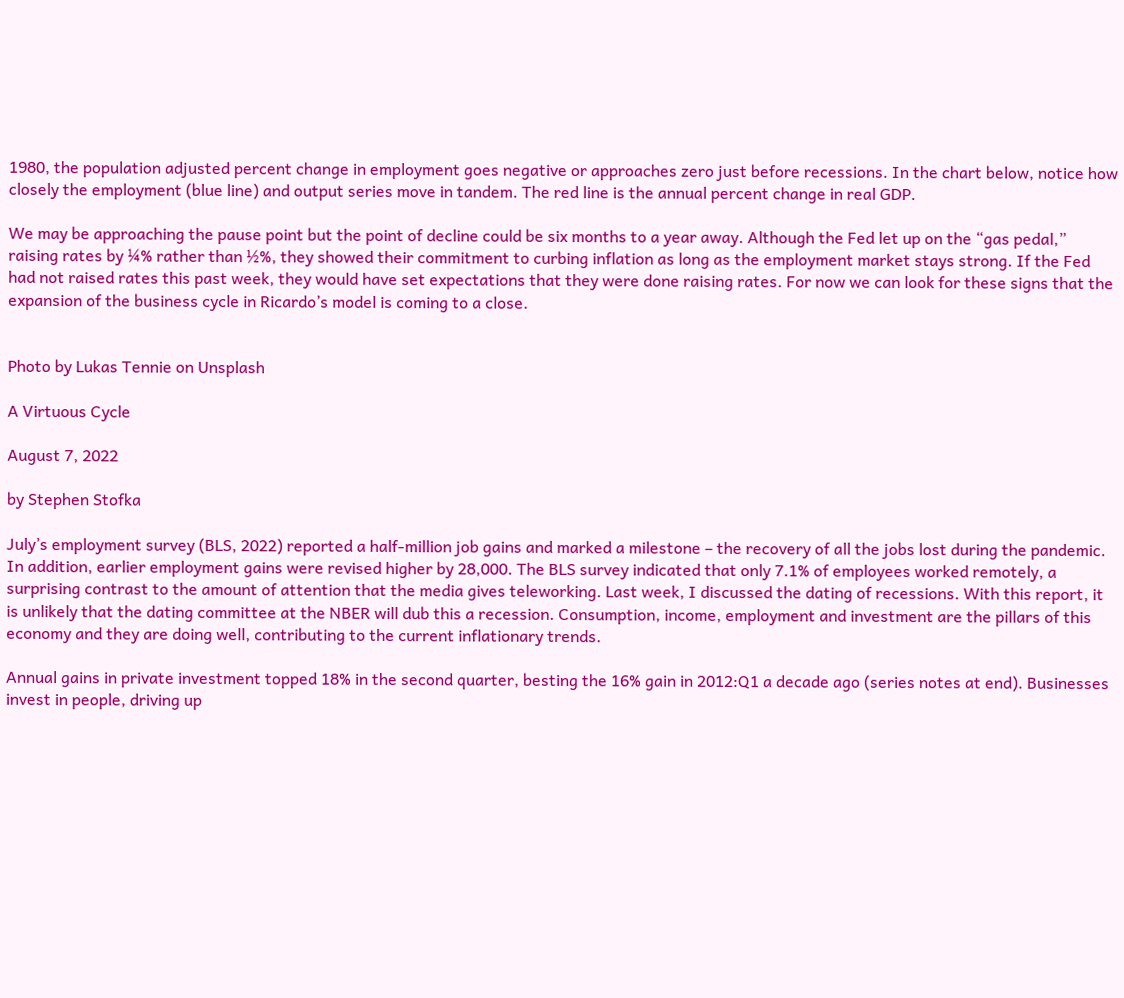1980, the population adjusted percent change in employment goes negative or approaches zero just before recessions. In the chart below, notice how closely the employment (blue line) and output series move in tandem. The red line is the annual percent change in real GDP.

We may be approaching the pause point but the point of decline could be six months to a year away. Although the Fed let up on the “gas pedal,” raising rates by ¼% rather than ½%, they showed their commitment to curbing inflation as long as the employment market stays strong. If the Fed had not raised rates this past week, they would have set expectations that they were done raising rates. For now we can look for these signs that the expansion of the business cycle in Ricardo’s model is coming to a close.


Photo by Lukas Tennie on Unsplash

A Virtuous Cycle

August 7, 2022

by Stephen Stofka

July’s employment survey (BLS, 2022) reported a half-million job gains and marked a milestone – the recovery of all the jobs lost during the pandemic. In addition, earlier employment gains were revised higher by 28,000. The BLS survey indicated that only 7.1% of employees worked remotely, a surprising contrast to the amount of attention that the media gives teleworking. Last week, I discussed the dating of recessions. With this report, it is unlikely that the dating committee at the NBER will dub this a recession. Consumption, income, employment and investment are the pillars of this economy and they are doing well, contributing to the current inflationary trends.

Annual gains in private investment topped 18% in the second quarter, besting the 16% gain in 2012:Q1 a decade ago (series notes at end). Businesses invest in people, driving up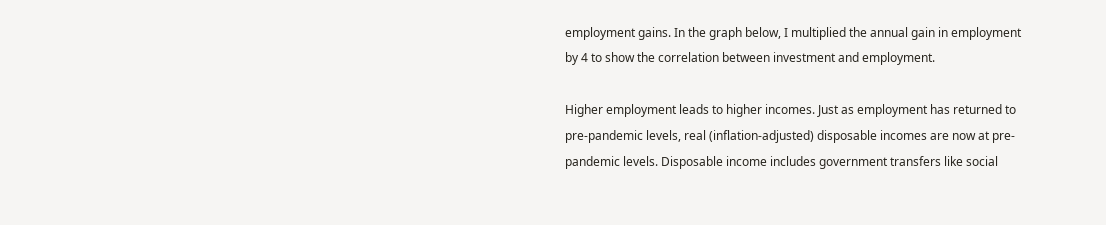employment gains. In the graph below, I multiplied the annual gain in employment by 4 to show the correlation between investment and employment.

Higher employment leads to higher incomes. Just as employment has returned to pre-pandemic levels, real (inflation-adjusted) disposable incomes are now at pre-pandemic levels. Disposable income includes government transfers like social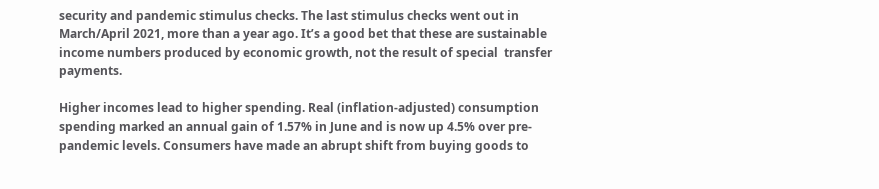security and pandemic stimulus checks. The last stimulus checks went out in March/April 2021, more than a year ago. It’s a good bet that these are sustainable income numbers produced by economic growth, not the result of special  transfer payments.

Higher incomes lead to higher spending. Real (inflation-adjusted) consumption spending marked an annual gain of 1.57% in June and is now up 4.5% over pre-pandemic levels. Consumers have made an abrupt shift from buying goods to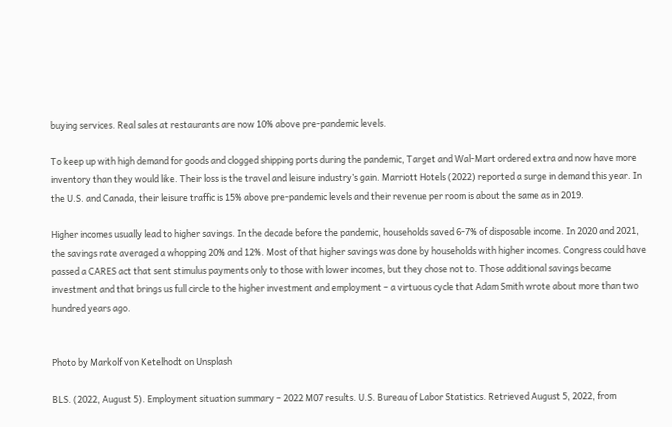buying services. Real sales at restaurants are now 10% above pre-pandemic levels.

To keep up with high demand for goods and clogged shipping ports during the pandemic, Target and Wal-Mart ordered extra and now have more inventory than they would like. Their loss is the travel and leisure industry’s gain. Marriott Hotels (2022) reported a surge in demand this year. In the U.S. and Canada, their leisure traffic is 15% above pre-pandemic levels and their revenue per room is about the same as in 2019.

Higher incomes usually lead to higher savings. In the decade before the pandemic, households saved 6-7% of disposable income. In 2020 and 2021, the savings rate averaged a whopping 20% and 12%. Most of that higher savings was done by households with higher incomes. Congress could have passed a CARES act that sent stimulus payments only to those with lower incomes, but they chose not to. Those additional savings became investment and that brings us full circle to the higher investment and employment – a virtuous cycle that Adam Smith wrote about more than two hundred years ago.


Photo by Markolf von Ketelhodt on Unsplash

BLS. (2022, August 5). Employment situation summary – 2022 M07 results. U.S. Bureau of Labor Statistics. Retrieved August 5, 2022, from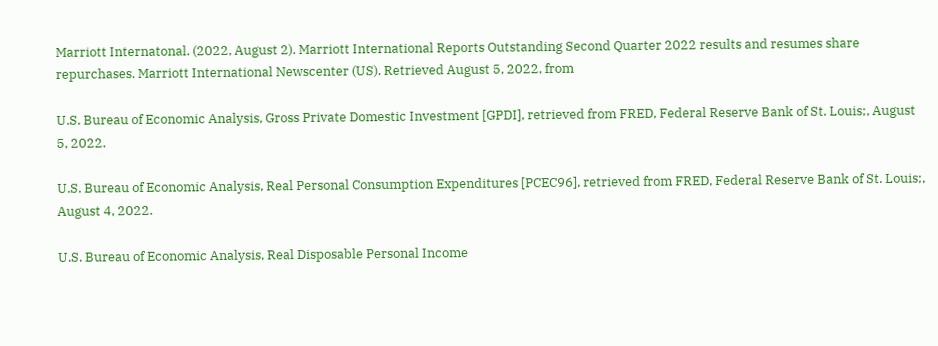Marriott Internatonal. (2022, August 2). Marriott International Reports Outstanding Second Quarter 2022 results and resumes share repurchases. Marriott International Newscenter (US). Retrieved August 5, 2022, from

U.S. Bureau of Economic Analysis, Gross Private Domestic Investment [GPDI], retrieved from FRED, Federal Reserve Bank of St. Louis;, August 5, 2022.

U.S. Bureau of Economic Analysis, Real Personal Consumption Expenditures [PCEC96], retrieved from FRED, Federal Reserve Bank of St. Louis;, August 4, 2022.

U.S. Bureau of Economic Analysis, Real Disposable Personal Income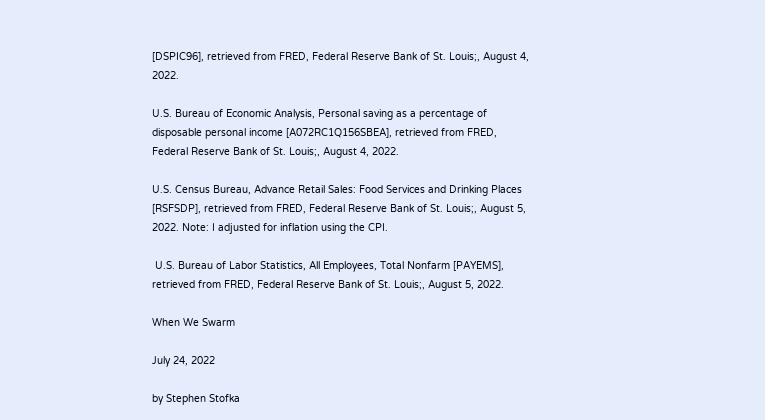[DSPIC96], retrieved from FRED, Federal Reserve Bank of St. Louis;, August 4, 2022.

U.S. Bureau of Economic Analysis, Personal saving as a percentage of disposable personal income [A072RC1Q156SBEA], retrieved from FRED, Federal Reserve Bank of St. Louis;, August 4, 2022.

U.S. Census Bureau, Advance Retail Sales: Food Services and Drinking Places [RSFSDP], retrieved from FRED, Federal Reserve Bank of St. Louis;, August 5, 2022. Note: I adjusted for inflation using the CPI.

 U.S. Bureau of Labor Statistics, All Employees, Total Nonfarm [PAYEMS], retrieved from FRED, Federal Reserve Bank of St. Louis;, August 5, 2022.

When We Swarm

July 24, 2022

by Stephen Stofka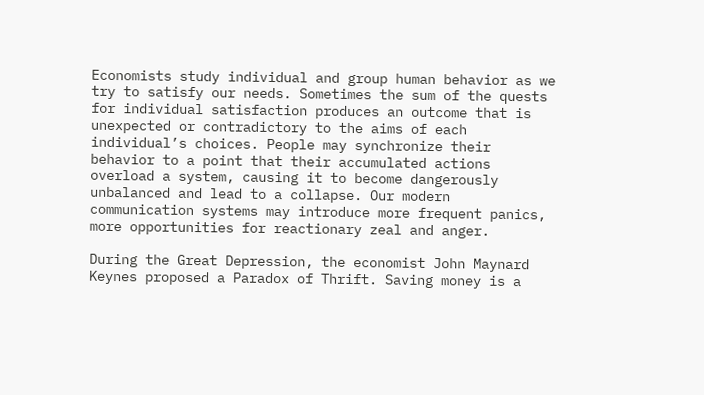Economists study individual and group human behavior as we try to satisfy our needs. Sometimes the sum of the quests for individual satisfaction produces an outcome that is unexpected or contradictory to the aims of each individual’s choices. People may synchronize their behavior to a point that their accumulated actions overload a system, causing it to become dangerously unbalanced and lead to a collapse. Our modern communication systems may introduce more frequent panics, more opportunities for reactionary zeal and anger.

During the Great Depression, the economist John Maynard Keynes proposed a Paradox of Thrift. Saving money is a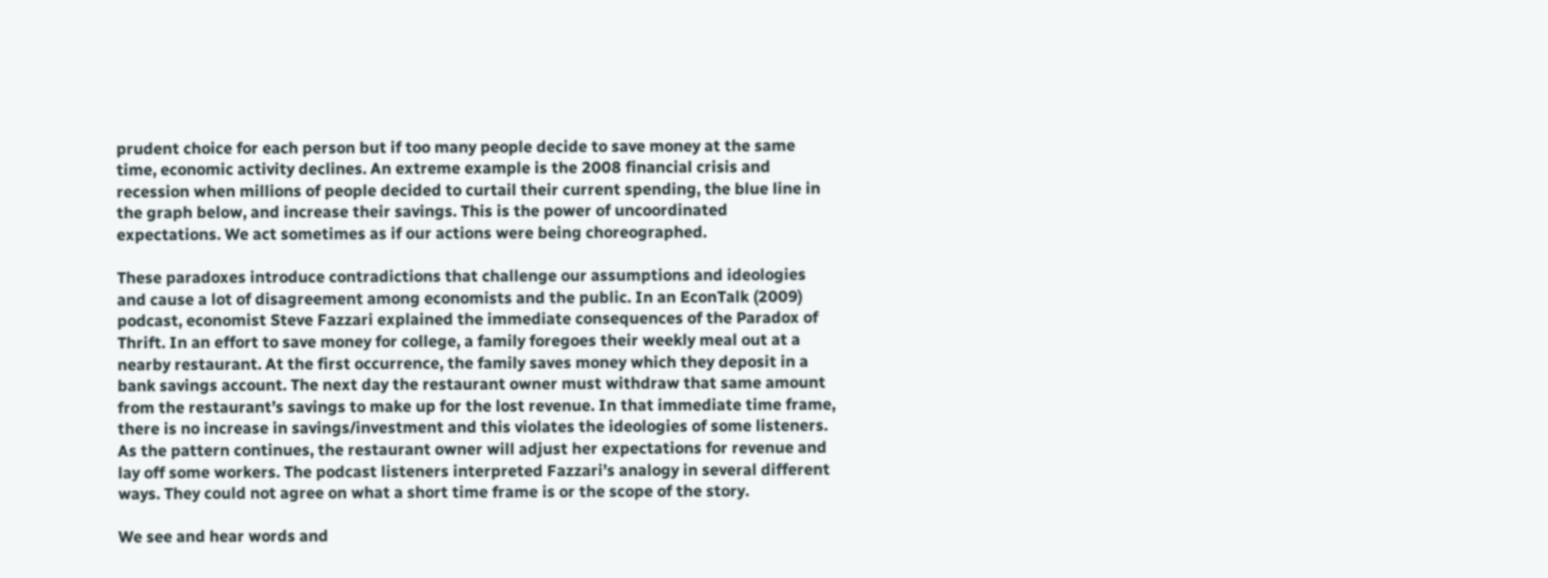prudent choice for each person but if too many people decide to save money at the same time, economic activity declines. An extreme example is the 2008 financial crisis and recession when millions of people decided to curtail their current spending, the blue line in the graph below, and increase their savings. This is the power of uncoordinated expectations. We act sometimes as if our actions were being choreographed.

These paradoxes introduce contradictions that challenge our assumptions and ideologies and cause a lot of disagreement among economists and the public. In an EconTalk (2009) podcast, economist Steve Fazzari explained the immediate consequences of the Paradox of Thrift. In an effort to save money for college, a family foregoes their weekly meal out at a nearby restaurant. At the first occurrence, the family saves money which they deposit in a bank savings account. The next day the restaurant owner must withdraw that same amount from the restaurant’s savings to make up for the lost revenue. In that immediate time frame, there is no increase in savings/investment and this violates the ideologies of some listeners. As the pattern continues, the restaurant owner will adjust her expectations for revenue and lay off some workers. The podcast listeners interpreted Fazzari’s analogy in several different ways. They could not agree on what a short time frame is or the scope of the story.

We see and hear words and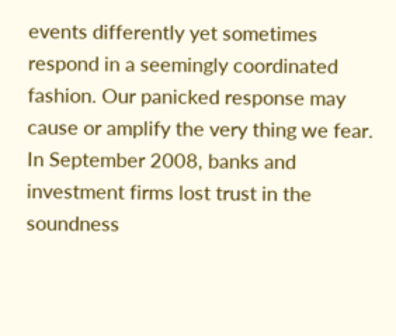events differently yet sometimes respond in a seemingly coordinated fashion. Our panicked response may cause or amplify the very thing we fear. In September 2008, banks and investment firms lost trust in the soundness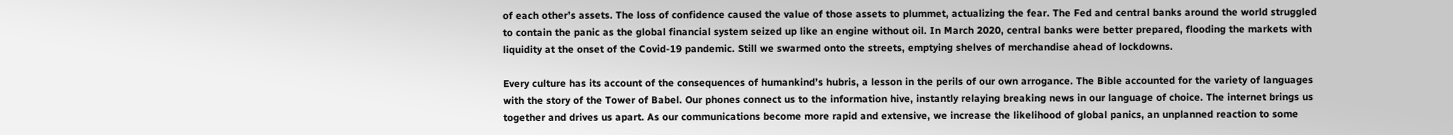of each other’s assets. The loss of confidence caused the value of those assets to plummet, actualizing the fear. The Fed and central banks around the world struggled to contain the panic as the global financial system seized up like an engine without oil. In March 2020, central banks were better prepared, flooding the markets with liquidity at the onset of the Covid-19 pandemic. Still we swarmed onto the streets, emptying shelves of merchandise ahead of lockdowns.

Every culture has its account of the consequences of humankind’s hubris, a lesson in the perils of our own arrogance. The Bible accounted for the variety of languages with the story of the Tower of Babel. Our phones connect us to the information hive, instantly relaying breaking news in our language of choice. The internet brings us together and drives us apart. As our communications become more rapid and extensive, we increase the likelihood of global panics, an unplanned reaction to some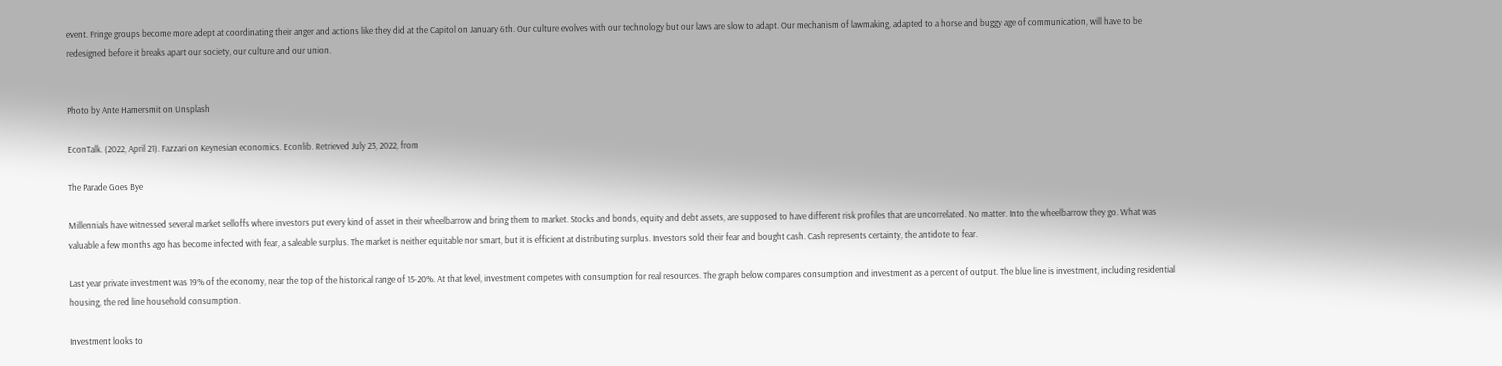event. Fringe groups become more adept at coordinating their anger and actions like they did at the Capitol on January 6th. Our culture evolves with our technology but our laws are slow to adapt. Our mechanism of lawmaking, adapted to a horse and buggy age of communication, will have to be redesigned before it breaks apart our society, our culture and our union.


Photo by Ante Hamersmit on Unsplash

EconTalk. (2022, April 21). Fazzari on Keynesian economics. Econlib. Retrieved July 23, 2022, from

The Parade Goes Bye

Millennials have witnessed several market selloffs where investors put every kind of asset in their wheelbarrow and bring them to market. Stocks and bonds, equity and debt assets, are supposed to have different risk profiles that are uncorrelated. No matter. Into the wheelbarrow they go. What was valuable a few months ago has become infected with fear, a saleable surplus. The market is neither equitable nor smart, but it is efficient at distributing surplus. Investors sold their fear and bought cash. Cash represents certainty, the antidote to fear.

Last year private investment was 19% of the economy, near the top of the historical range of 15-20%. At that level, investment competes with consumption for real resources. The graph below compares consumption and investment as a percent of output. The blue line is investment, including residential housing, the red line household consumption.

Investment looks to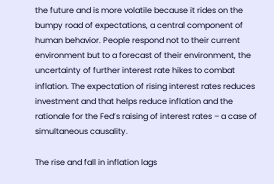the future and is more volatile because it rides on the bumpy road of expectations, a central component of human behavior. People respond not to their current environment but to a forecast of their environment, the uncertainty of further interest rate hikes to combat inflation. The expectation of rising interest rates reduces investment and that helps reduce inflation and the rationale for the Fed’s raising of interest rates – a case of simultaneous causality.

The rise and fall in inflation lags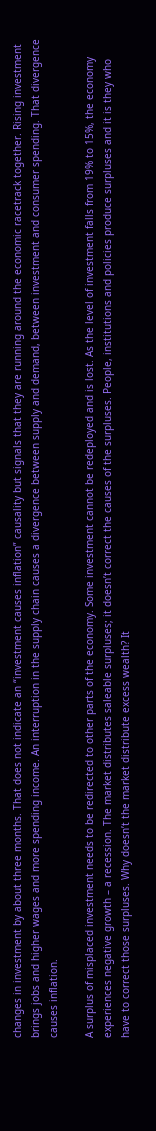changes in investment by about three months. That does not indicate an “investment causes inflation” causality but signals that they are running around the economic racetrack together. Rising investment brings jobs and higher wages and more spending income. An interruption in the supply chain causes a divergence between supply and demand, between investment and consumer spending. That divergence causes inflation.

A surplus of misplaced investment needs to be redirected to other parts of the economy. Some investment cannot be redeployed and is lost. As the level of investment falls from 19% to 15%, the economy experiences negative growth – a recession. The market distributes saleable surpluses; it doesn’t correct the causes of the surpluses. People, institutions and policies produce surpluses and it is they who have to correct those surpluses. Why doesn’t the market distribute excess wealth? It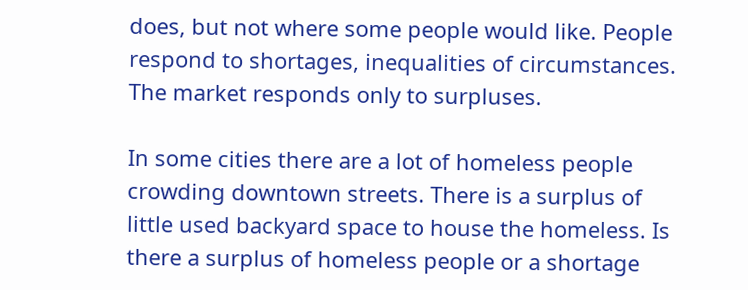does, but not where some people would like. People respond to shortages, inequalities of circumstances. The market responds only to surpluses.

In some cities there are a lot of homeless people crowding downtown streets. There is a surplus of little used backyard space to house the homeless. Is there a surplus of homeless people or a shortage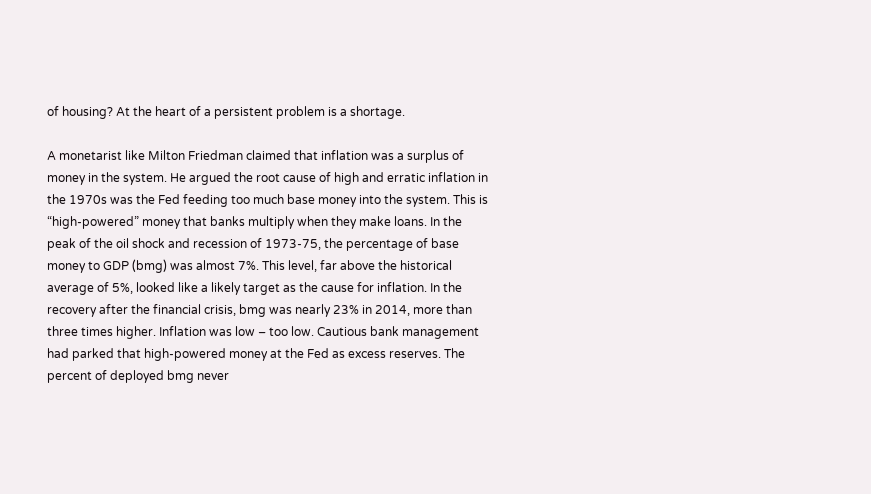of housing? At the heart of a persistent problem is a shortage.

A monetarist like Milton Friedman claimed that inflation was a surplus of money in the system. He argued the root cause of high and erratic inflation in the 1970s was the Fed feeding too much base money into the system. This is “high-powered” money that banks multiply when they make loans. In the peak of the oil shock and recession of 1973-75, the percentage of base money to GDP (bmg) was almost 7%. This level, far above the historical average of 5%, looked like a likely target as the cause for inflation. In the recovery after the financial crisis, bmg was nearly 23% in 2014, more than three times higher. Inflation was low – too low. Cautious bank management had parked that high-powered money at the Fed as excess reserves. The percent of deployed bmg never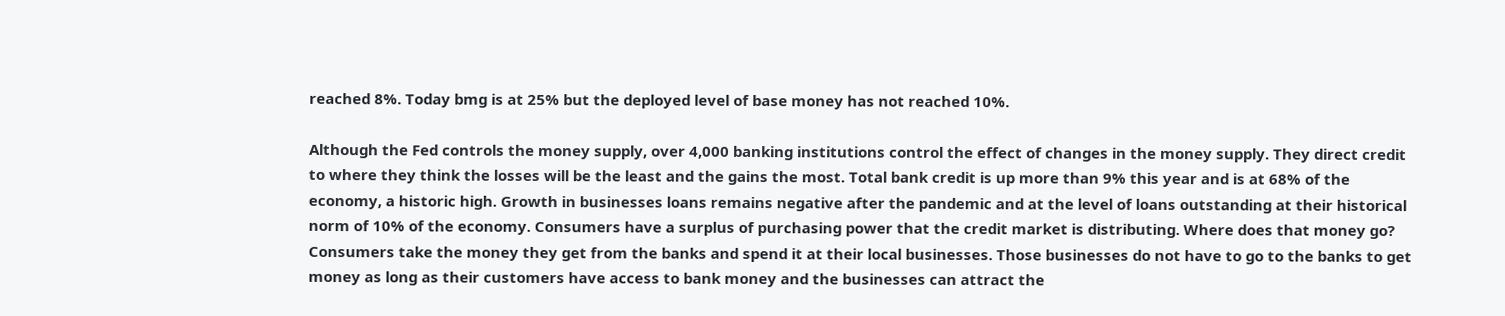reached 8%. Today bmg is at 25% but the deployed level of base money has not reached 10%.

Although the Fed controls the money supply, over 4,000 banking institutions control the effect of changes in the money supply. They direct credit to where they think the losses will be the least and the gains the most. Total bank credit is up more than 9% this year and is at 68% of the economy, a historic high. Growth in businesses loans remains negative after the pandemic and at the level of loans outstanding at their historical norm of 10% of the economy. Consumers have a surplus of purchasing power that the credit market is distributing. Where does that money go? Consumers take the money they get from the banks and spend it at their local businesses. Those businesses do not have to go to the banks to get money as long as their customers have access to bank money and the businesses can attract the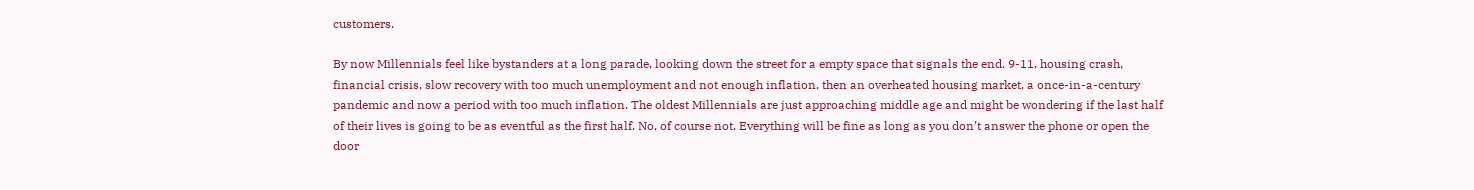customers.

By now Millennials feel like bystanders at a long parade, looking down the street for a empty space that signals the end. 9-11, housing crash, financial crisis, slow recovery with too much unemployment and not enough inflation, then an overheated housing market, a once-in-a-century pandemic and now a period with too much inflation. The oldest Millennials are just approaching middle age and might be wondering if the last half of their lives is going to be as eventful as the first half. No, of course not. Everything will be fine as long as you don’t answer the phone or open the door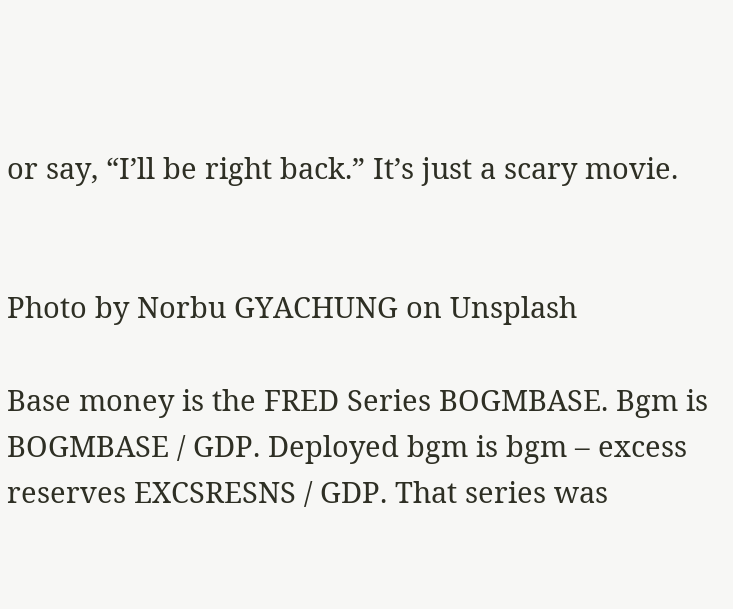or say, “I’ll be right back.” It’s just a scary movie.


Photo by Norbu GYACHUNG on Unsplash

Base money is the FRED Series BOGMBASE. Bgm is BOGMBASE / GDP. Deployed bgm is bgm – excess reserves EXCSRESNS / GDP. That series was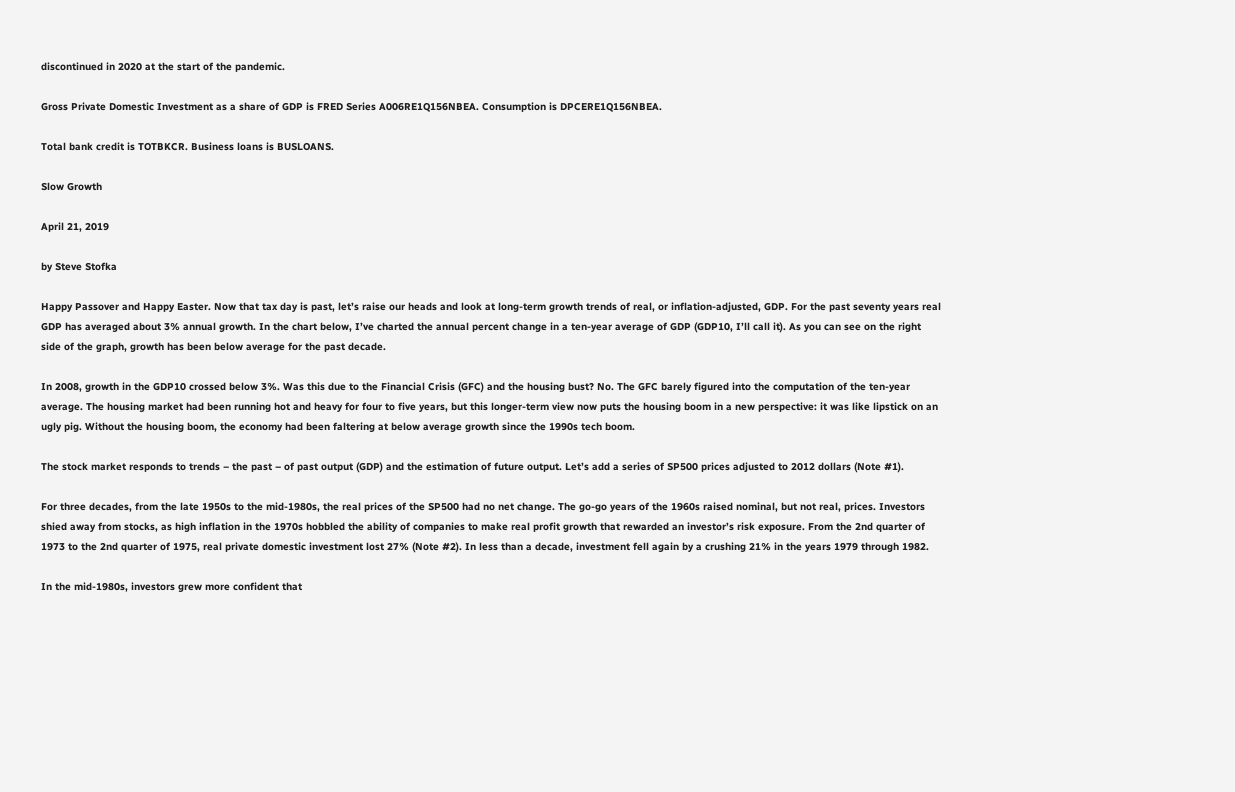discontinued in 2020 at the start of the pandemic.

Gross Private Domestic Investment as a share of GDP is FRED Series A006RE1Q156NBEA. Consumption is DPCERE1Q156NBEA.

Total bank credit is TOTBKCR. Business loans is BUSLOANS.

Slow Growth

April 21, 2019

by Steve Stofka

Happy Passover and Happy Easter. Now that tax day is past, let’s raise our heads and look at long-term growth trends of real, or inflation-adjusted, GDP. For the past seventy years real GDP has averaged about 3% annual growth. In the chart below, I’ve charted the annual percent change in a ten-year average of GDP (GDP10, I’ll call it). As you can see on the right side of the graph, growth has been below average for the past decade.

In 2008, growth in the GDP10 crossed below 3%. Was this due to the Financial Crisis (GFC) and the housing bust? No. The GFC barely figured into the computation of the ten-year average. The housing market had been running hot and heavy for four to five years, but this longer-term view now puts the housing boom in a new perspective: it was like lipstick on an ugly pig. Without the housing boom, the economy had been faltering at below average growth since the 1990s tech boom.

The stock market responds to trends – the past – of past output (GDP) and the estimation of future output. Let’s add a series of SP500 prices adjusted to 2012 dollars (Note #1).

For three decades, from the late 1950s to the mid-1980s, the real prices of the SP500 had no net change. The go-go years of the 1960s raised nominal, but not real, prices. Investors shied away from stocks, as high inflation in the 1970s hobbled the ability of companies to make real profit growth that rewarded an investor’s risk exposure. From the 2nd quarter of 1973 to the 2nd quarter of 1975, real private domestic investment lost 27% (Note #2). In less than a decade, investment fell again by a crushing 21% in the years 1979 through 1982.

In the mid-1980s, investors grew more confident that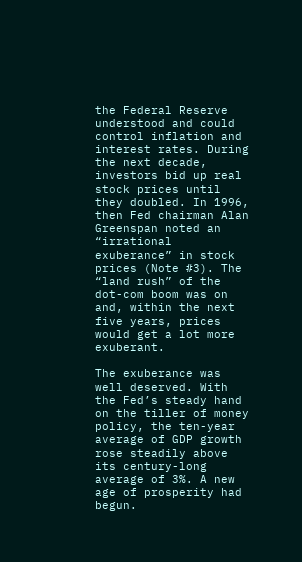the Federal Reserve understood and could control inflation and interest rates. During the next decade, investors bid up real stock prices until they doubled. In 1996, then Fed chairman Alan Greenspan noted an “irrational exuberance” in stock prices (Note #3). The “land rush” of the dot-com boom was on and, within the next five years, prices would get a lot more exuberant.

The exuberance was well deserved. With the Fed’s steady hand on the tiller of money policy, the ten-year average of GDP growth rose steadily above its century-long average of 3%. A new age of prosperity had begun.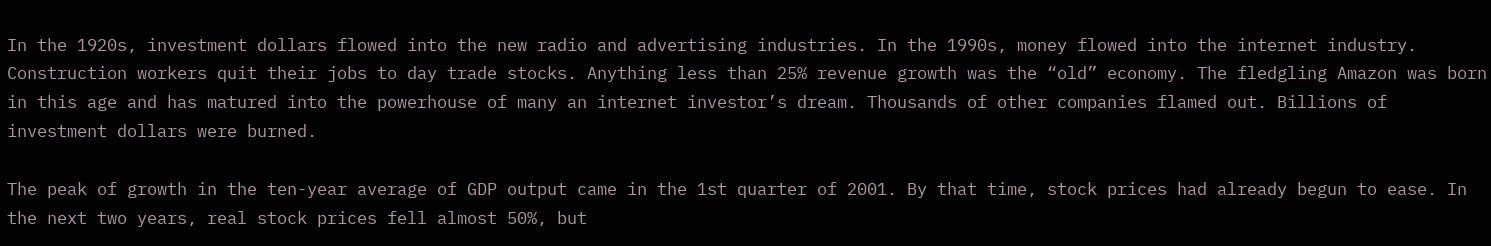In the 1920s, investment dollars flowed into the new radio and advertising industries. In the 1990s, money flowed into the internet industry. Construction workers quit their jobs to day trade stocks. Anything less than 25% revenue growth was the “old” economy. The fledgling Amazon was born in this age and has matured into the powerhouse of many an internet investor’s dream. Thousands of other companies flamed out. Billions of investment dollars were burned.

The peak of growth in the ten-year average of GDP output came in the 1st quarter of 2001. By that time, stock prices had already begun to ease. In the next two years, real stock prices fell almost 50%, but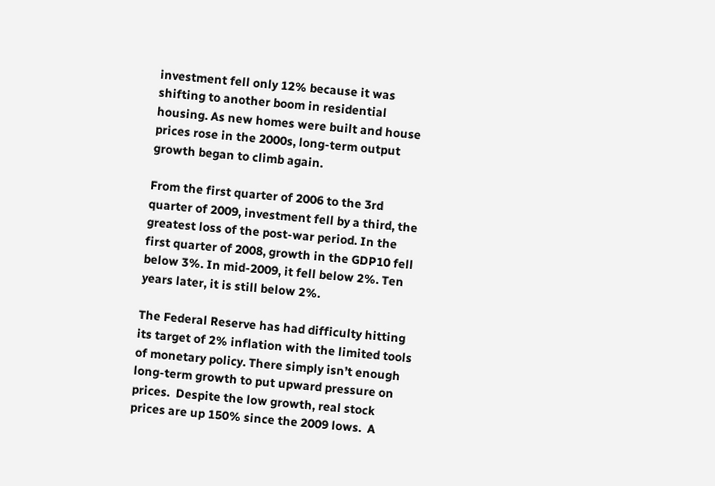investment fell only 12% because it was shifting to another boom in residential housing. As new homes were built and house prices rose in the 2000s, long-term output growth began to climb again.

From the first quarter of 2006 to the 3rd quarter of 2009, investment fell by a third, the greatest loss of the post-war period. In the first quarter of 2008, growth in the GDP10 fell below 3%. In mid-2009, it fell below 2%. Ten years later, it is still below 2%.

The Federal Reserve has had difficulty hitting its target of 2% inflation with the limited tools of monetary policy. There simply isn’t enough long-term growth to put upward pressure on prices.  Despite the low growth, real stock prices are up 150% since the 2009 lows.  A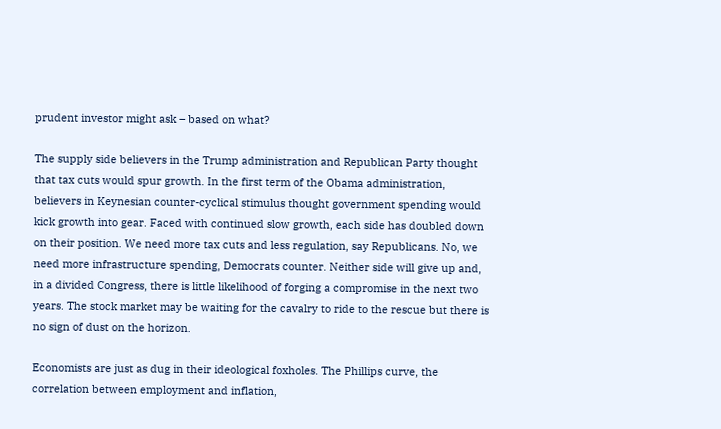prudent investor might ask – based on what?

The supply side believers in the Trump administration and Republican Party thought that tax cuts would spur growth. In the first term of the Obama administration, believers in Keynesian counter-cyclical stimulus thought government spending would kick growth into gear. Faced with continued slow growth, each side has doubled down on their position. We need more tax cuts and less regulation, say Republicans. No, we need more infrastructure spending, Democrats counter. Neither side will give up and, in a divided Congress, there is little likelihood of forging a compromise in the next two years. The stock market may be waiting for the cavalry to ride to the rescue but there is no sign of dust on the horizon.

Economists are just as dug in their ideological foxholes. The Phillips curve, the correlation between employment and inflation,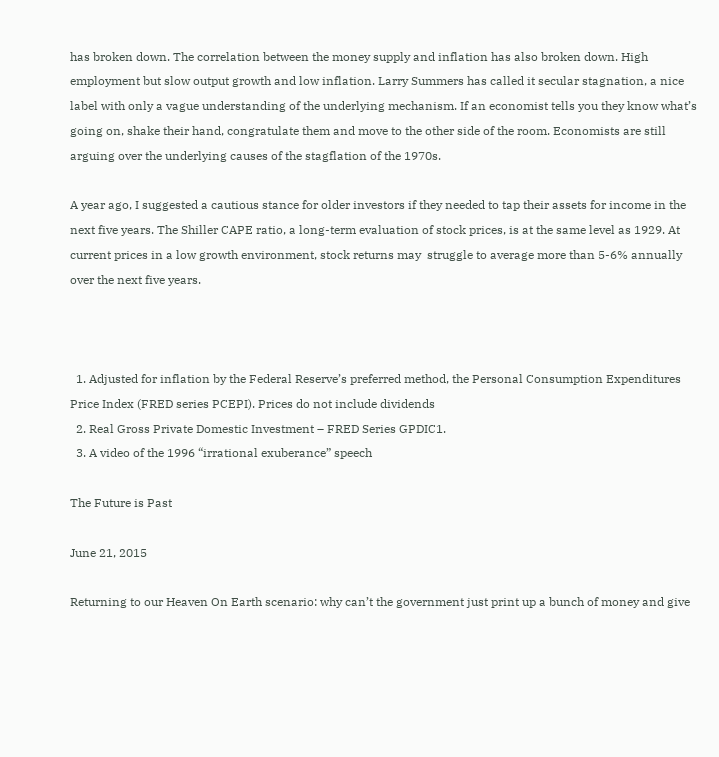has broken down. The correlation between the money supply and inflation has also broken down. High employment but slow output growth and low inflation. Larry Summers has called it secular stagnation, a nice label with only a vague understanding of the underlying mechanism. If an economist tells you they know what’s going on, shake their hand, congratulate them and move to the other side of the room. Economists are still arguing over the underlying causes of the stagflation of the 1970s.

A year ago, I suggested a cautious stance for older investors if they needed to tap their assets for income in the next five years. The Shiller CAPE ratio, a long-term evaluation of stock prices, is at the same level as 1929. At current prices in a low growth environment, stock returns may  struggle to average more than 5-6% annually over the next five years.



  1. Adjusted for inflation by the Federal Reserve’s preferred method, the Personal Consumption Expenditures Price Index (FRED series PCEPI). Prices do not include dividends
  2. Real Gross Private Domestic Investment – FRED Series GPDIC1.
  3. A video of the 1996 “irrational exuberance” speech

The Future is Past

June 21, 2015

Returning to our Heaven On Earth scenario: why can’t the government just print up a bunch of money and give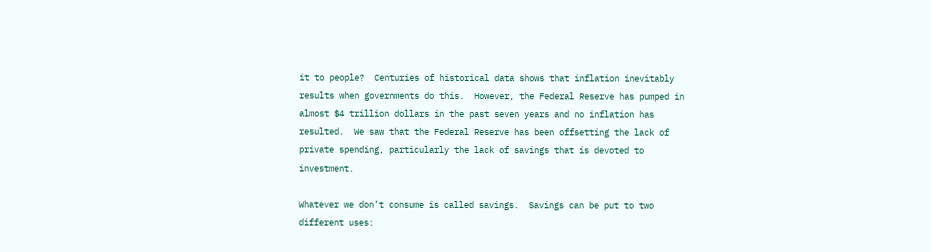it to people?  Centuries of historical data shows that inflation inevitably results when governments do this.  However, the Federal Reserve has pumped in almost $4 trillion dollars in the past seven years and no inflation has resulted.  We saw that the Federal Reserve has been offsetting the lack of private spending, particularly the lack of savings that is devoted to investment.

Whatever we don’t consume is called savings.  Savings can be put to two different uses: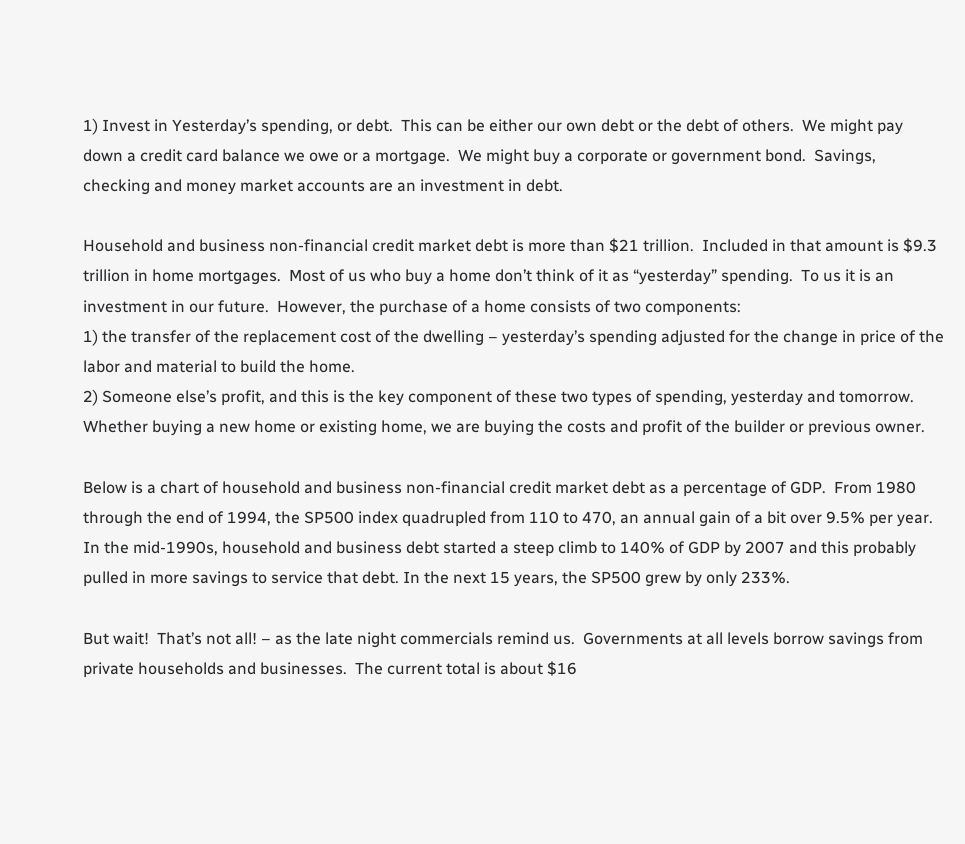1) Invest in Yesterday’s spending, or debt.  This can be either our own debt or the debt of others.  We might pay down a credit card balance we owe or a mortgage.  We might buy a corporate or government bond.  Savings, checking and money market accounts are an investment in debt.

Household and business non-financial credit market debt is more than $21 trillion.  Included in that amount is $9.3 trillion in home mortgages.  Most of us who buy a home don’t think of it as “yesterday” spending.  To us it is an investment in our future.  However, the purchase of a home consists of two components:
1) the transfer of the replacement cost of the dwelling – yesterday’s spending adjusted for the change in price of the labor and material to build the home.
2) Someone else’s profit, and this is the key component of these two types of spending, yesterday and tomorrow.  Whether buying a new home or existing home, we are buying the costs and profit of the builder or previous owner.

Below is a chart of household and business non-financial credit market debt as a percentage of GDP.  From 1980 through the end of 1994, the SP500 index quadrupled from 110 to 470, an annual gain of a bit over 9.5% per year.   In the mid-1990s, household and business debt started a steep climb to 140% of GDP by 2007 and this probably pulled in more savings to service that debt. In the next 15 years, the SP500 grew by only 233%.

But wait!  That’s not all! – as the late night commercials remind us.  Governments at all levels borrow savings from private households and businesses.  The current total is about $16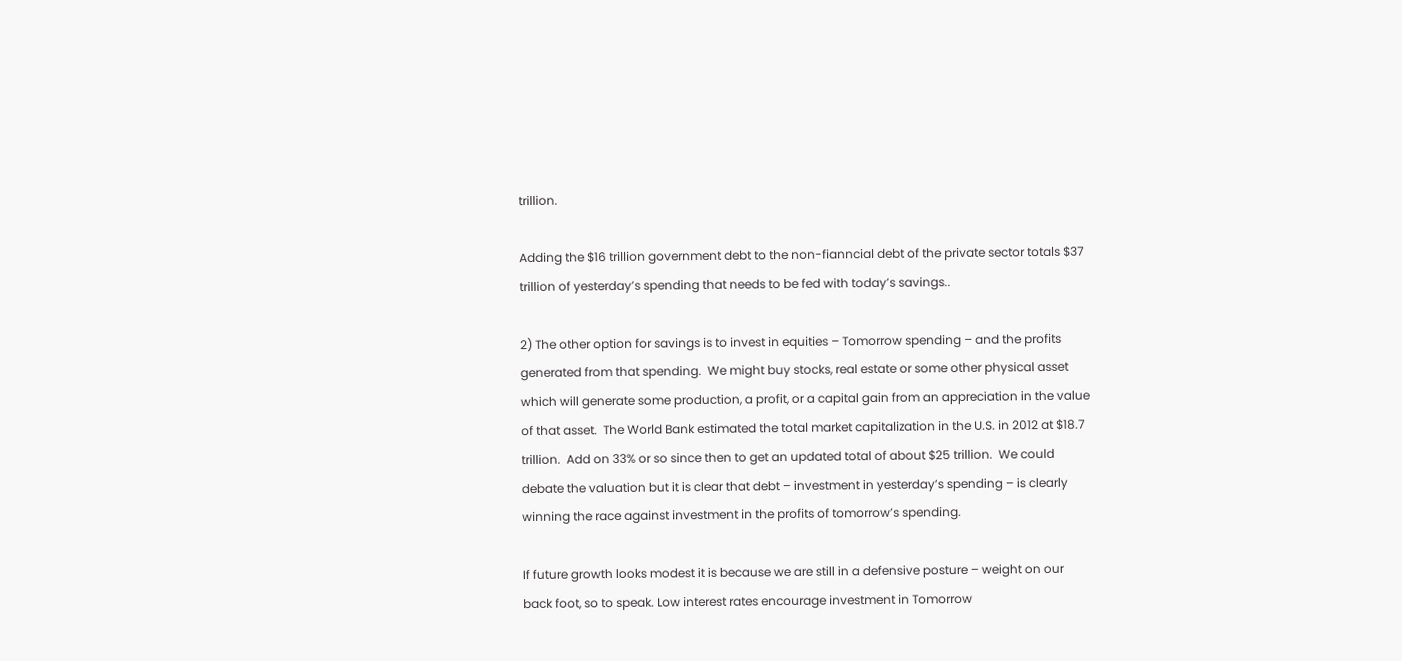trillion.

Adding the $16 trillion government debt to the non-fianncial debt of the private sector totals $37 trillion of yesterday’s spending that needs to be fed with today’s savings..

2) The other option for savings is to invest in equities – Tomorrow spending – and the profits generated from that spending.  We might buy stocks, real estate or some other physical asset which will generate some production, a profit, or a capital gain from an appreciation in the value of that asset.  The World Bank estimated the total market capitalization in the U.S. in 2012 at $18.7 trillion.  Add on 33% or so since then to get an updated total of about $25 trillion.  We could debate the valuation but it is clear that debt – investment in yesterday’s spending – is clearly winning the race against investment in the profits of tomorrow’s spending.

If future growth looks modest it is because we are still in a defensive posture – weight on our back foot, so to speak. Low interest rates encourage investment in Tomorrow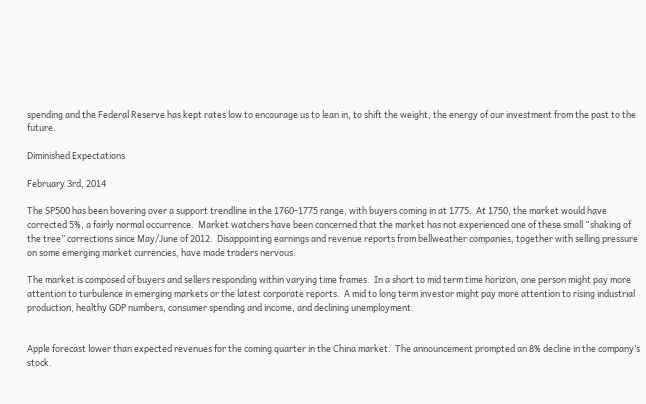spending and the Federal Reserve has kept rates low to encourage us to lean in, to shift the weight, the energy of our investment from the past to the future.

Diminished Expectations

February 3rd, 2014

The SP500 has been hovering over a support trendline in the 1760-1775 range, with buyers coming in at 1775.  At 1750, the market would have corrected 5%, a fairly normal occurrence.  Market watchers have been concerned that the market has not experienced one of these small “shaking of the tree” corrections since May/June of 2012.  Disappointing earnings and revenue reports from bellweather companies, together with selling pressure on some emerging market currencies, have made traders nervous.

The market is composed of buyers and sellers responding within varying time frames.  In a short to mid term time horizon, one person might pay more attention to turbulence in emerging markets or the latest corporate reports.  A mid to long term investor might pay more attention to rising industrial production, healthy GDP numbers, consumer spending and income, and declining unemployment.


Apple forecast lower than expected revenues for the coming quarter in the China market.  The announcement prompted an 8% decline in the company’s stock.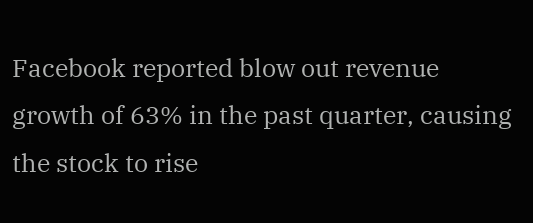Facebook reported blow out revenue growth of 63% in the past quarter, causing the stock to rise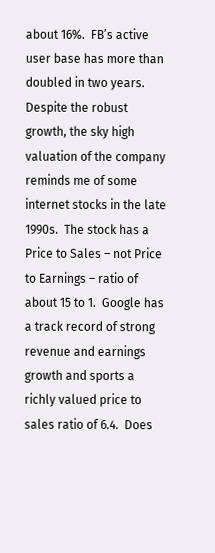about 16%.  FB’s active user base has more than doubled in two years.  Despite the robust growth, the sky high valuation of the company reminds me of some internet stocks in the late 1990s.  The stock has a Price to Sales – not Price to Earnings – ratio of about 15 to 1.  Google has a track record of strong revenue and earnings growth and sports a richly valued price to sales ratio of 6.4.  Does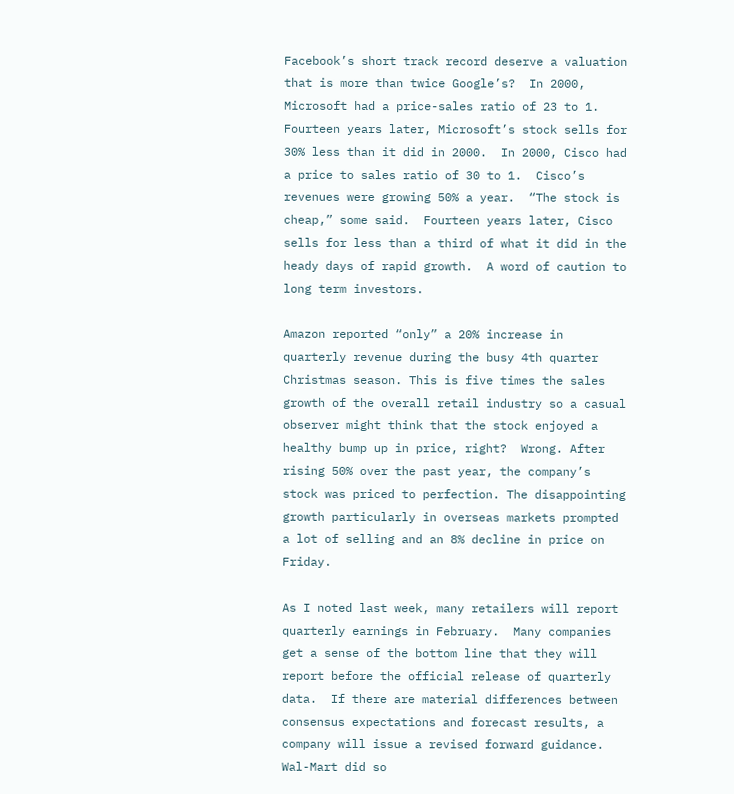Facebook’s short track record deserve a valuation that is more than twice Google’s?  In 2000, Microsoft had a price-sales ratio of 23 to 1. Fourteen years later, Microsoft’s stock sells for 30% less than it did in 2000.  In 2000, Cisco had a price to sales ratio of 30 to 1.  Cisco’s revenues were growing 50% a year.  “The stock is cheap,” some said.  Fourteen years later, Cisco sells for less than a third of what it did in the heady days of rapid growth.  A word of caution to long term investors.

Amazon reported “only” a 20% increase in quarterly revenue during the busy 4th quarter Christmas season. This is five times the sales growth of the overall retail industry so a casual observer might think that the stock enjoyed a healthy bump up in price, right?  Wrong. After rising 50% over the past year, the company’s stock was priced to perfection. The disappointing growth particularly in overseas markets prompted a lot of selling and an 8% decline in price on Friday.

As I noted last week, many retailers will report quarterly earnings in February.  Many companies get a sense of the bottom line that they will report before the official release of quarterly data.  If there are material differences between consensus expectations and forecast results, a company will issue a revised forward guidance.  Wal-Mart did so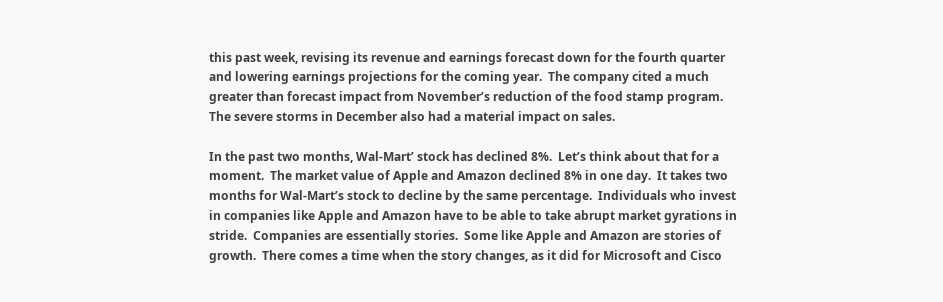this past week, revising its revenue and earnings forecast down for the fourth quarter and lowering earnings projections for the coming year.  The company cited a much greater than forecast impact from November’s reduction of the food stamp program.  The severe storms in December also had a material impact on sales.

In the past two months, Wal-Mart’ stock has declined 8%.  Let’s think about that for a moment.  The market value of Apple and Amazon declined 8% in one day.  It takes two months for Wal-Mart’s stock to decline by the same percentage.  Individuals who invest in companies like Apple and Amazon have to be able to take abrupt market gyrations in stride.  Companies are essentially stories.  Some like Apple and Amazon are stories of growth.  There comes a time when the story changes, as it did for Microsoft and Cisco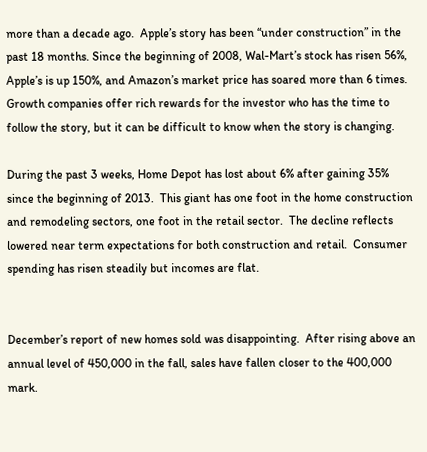more than a decade ago.  Apple’s story has been “under construction” in the past 18 months. Since the beginning of 2008, Wal-Mart’s stock has risen 56%, Apple’s is up 150%, and Amazon’s market price has soared more than 6 times.  Growth companies offer rich rewards for the investor who has the time to  follow the story, but it can be difficult to know when the story is changing.

During the past 3 weeks, Home Depot has lost about 6% after gaining 35% since the beginning of 2013.  This giant has one foot in the home construction and remodeling sectors, one foot in the retail sector.  The decline reflects lowered near term expectations for both construction and retail.  Consumer spending has risen steadily but incomes are flat.


December’s report of new homes sold was disappointing.  After rising above an annual level of 450,000 in the fall, sales have fallen closer to the 400,000 mark.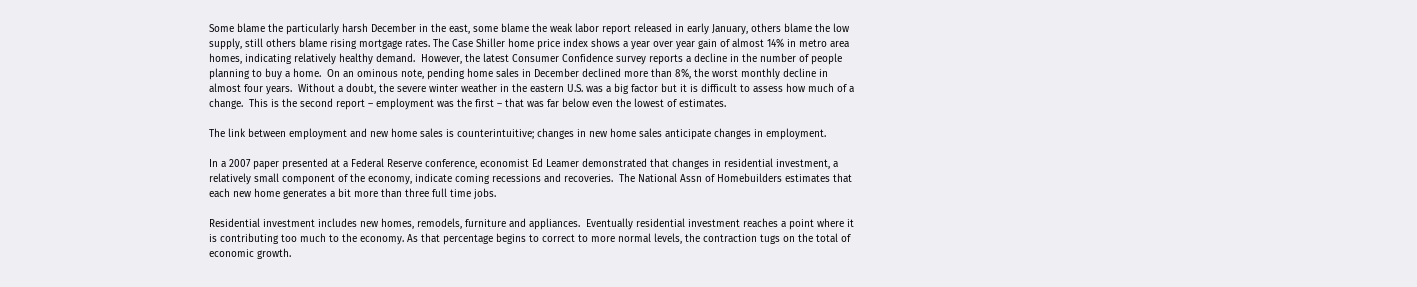Some blame the particularly harsh December in the east, some blame the weak labor report released in early January, others blame the low supply, still others blame rising mortgage rates. The Case Shiller home price index shows a year over year gain of almost 14% in metro area homes, indicating relatively healthy demand.  However, the latest Consumer Confidence survey reports a decline in the number of people planning to buy a home.  On an ominous note, pending home sales in December declined more than 8%, the worst monthly decline in almost four years.  Without a doubt, the severe winter weather in the eastern U.S. was a big factor but it is difficult to assess how much of a change.  This is the second report – employment was the first – that was far below even the lowest of estimates.

The link between employment and new home sales is counterintuitive; changes in new home sales anticipate changes in employment.

In a 2007 paper presented at a Federal Reserve conference, economist Ed Leamer demonstrated that changes in residential investment, a relatively small component of the economy, indicate coming recessions and recoveries.  The National Assn of Homebuilders estimates that each new home generates a bit more than three full time jobs.

Residential investment includes new homes, remodels, furniture and appliances.  Eventually residential investment reaches a point where it is contributing too much to the economy. As that percentage begins to correct to more normal levels, the contraction tugs on the total of economic growth.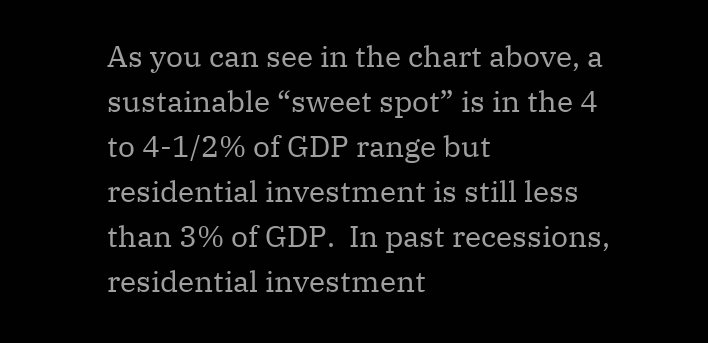As you can see in the chart above, a sustainable “sweet spot” is in the 4 to 4-1/2% of GDP range but residential investment is still less than 3% of GDP.  In past recessions, residential investment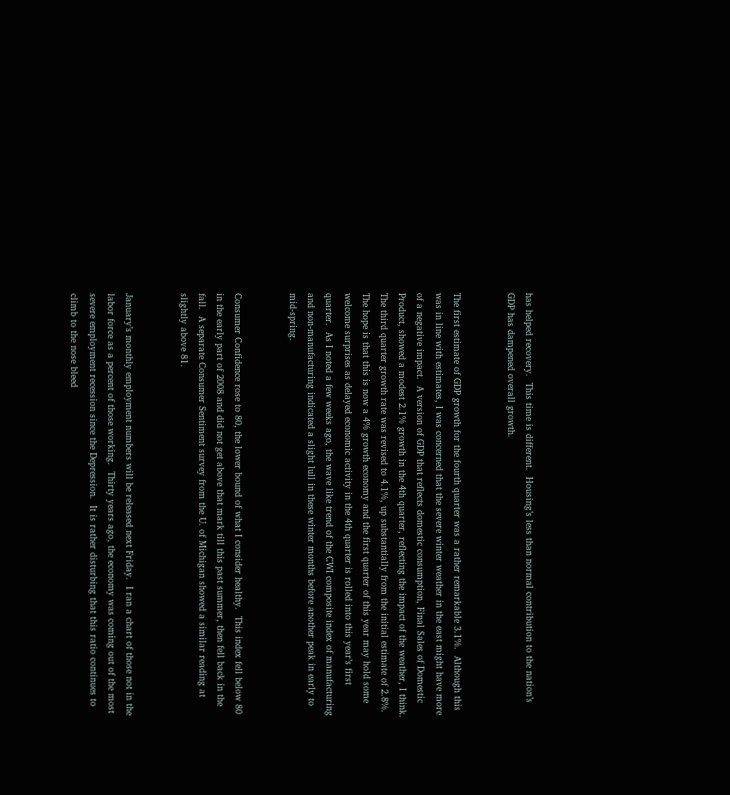has helped recovery.  This time is different.  Housing’s less than normal contribution to the nation’s GDP has dampened overall growth.


The first estimate of GDP growth for the fourth quarter was a rather remarkable 3.1%.  Although this was in line with estimates, I was concerned that the severe winter weather in the east might have more of a negative impact.  A version of GDP that reflects domestic consumption, Final Sales of Domestic Product, showed a modest 2.1% growth in the 4th quarter, reflecting the impact of the weather, I think. The third quarter growth rate was revised to 4.1%, up substantially from the initial estimate of 2.8%.  The hope is that this is now a 4% growth economy and the first quarter of this year may hold some welcome surprises as delayed economic activity in the 4th quarter is rolled into this year’s first quarter.  As I noted a few weeks ago, the wave like trend of the CWI composite index of manufacturing and non-manufacturing indicated a slight lull in these winter months before another peak in early to mid-spring.


Consumer Confidence rose to 80, the lower bound of what I consider healthy.  This index fell below 80 in the early part of 2008 and did not get above that mark till this past summer, then fell back in the fall.  A separate Consumer Sentiment survey from the U. of Michigan showed a similar reading at slightly above 81.


January’s monthly employment numbers will be released next Friday.  I ran a chart of those not in the labor force as a percent of those working.  Thirty years ago, the economy was coming out of the most severe employment recession since the Depression.  It is rather disturbing that this ratio continues to climb to the nose bleed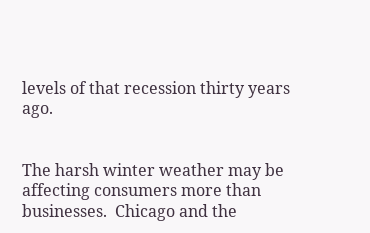levels of that recession thirty years ago.


The harsh winter weather may be affecting consumers more than businesses.  Chicago and the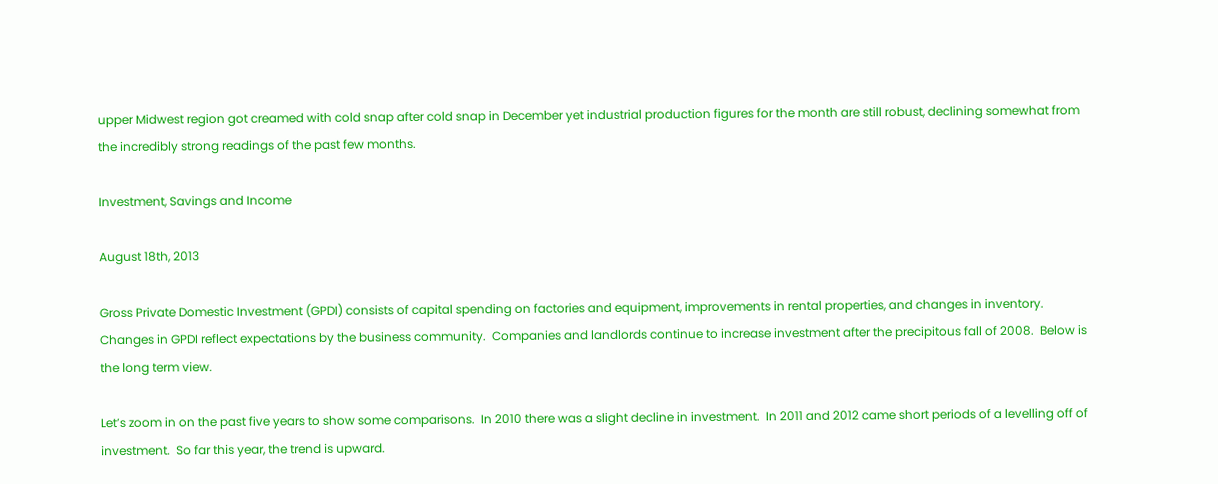upper Midwest region got creamed with cold snap after cold snap in December yet industrial production figures for the month are still robust, declining somewhat from the incredibly strong readings of the past few months.

Investment, Savings and Income

August 18th, 2013

Gross Private Domestic Investment (GPDI) consists of capital spending on factories and equipment, improvements in rental properties, and changes in inventory.  Changes in GPDI reflect expectations by the business community.  Companies and landlords continue to increase investment after the precipitous fall of 2008.  Below is the long term view.

Let’s zoom in on the past five years to show some comparisons.  In 2010 there was a slight decline in investment.  In 2011 and 2012 came short periods of a levelling off of investment.  So far this year, the trend is upward.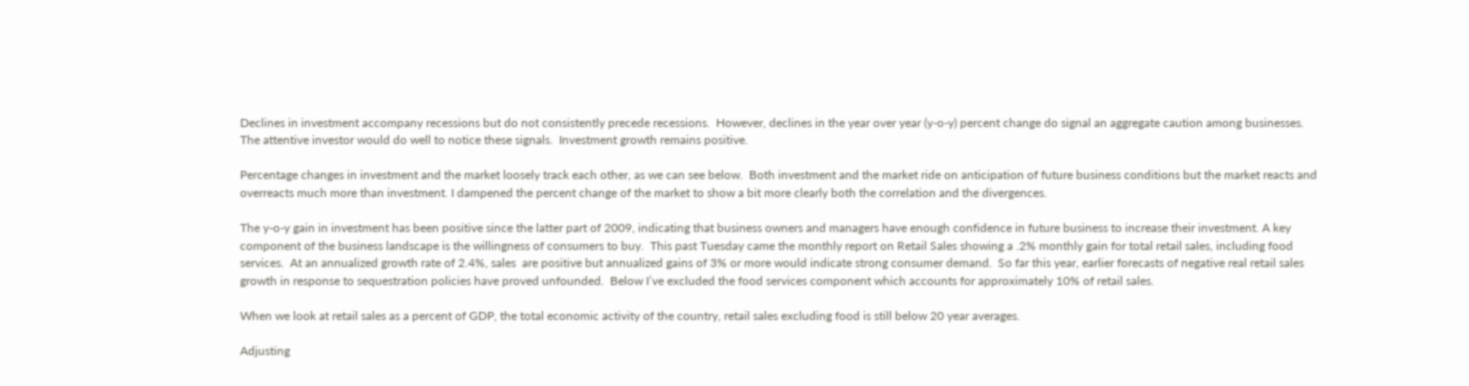Declines in investment accompany recessions but do not consistently precede recessions.  However, declines in the year over year (y-o-y) percent change do signal an aggregate caution among businesses.  The attentive investor would do well to notice these signals.  Investment growth remains positive.

Percentage changes in investment and the market loosely track each other, as we can see below.  Both investment and the market ride on anticipation of future business conditions but the market reacts and overreacts much more than investment. I dampened the percent change of the market to show a bit more clearly both the correlation and the divergences.

The y-o-y gain in investment has been positive since the latter part of 2009, indicating that business owners and managers have enough confidence in future business to increase their investment. A key component of the business landscape is the willingness of consumers to buy.  This past Tuesday came the monthly report on Retail Sales showing a .2% monthly gain for total retail sales, including food services.  At an annualized growth rate of 2.4%, sales  are positive but annualized gains of 3% or more would indicate strong consumer demand.  So far this year, earlier forecasts of negative real retail sales growth in response to sequestration policies have proved unfounded.  Below I’ve excluded the food services component which accounts for approximately 10% of retail sales.

When we look at retail sales as a percent of GDP, the total economic activity of the country, retail sales excluding food is still below 20 year averages.

Adjusting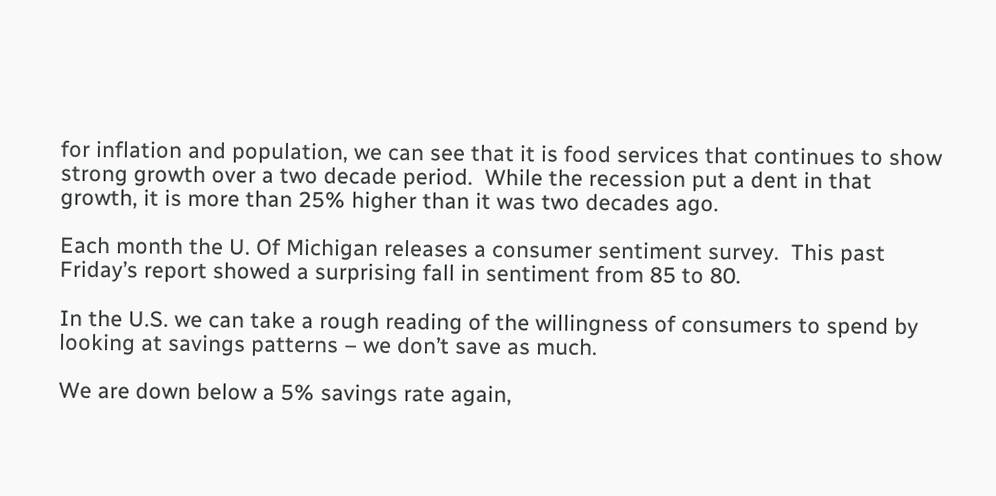for inflation and population, we can see that it is food services that continues to show strong growth over a two decade period.  While the recession put a dent in that growth, it is more than 25% higher than it was two decades ago.

Each month the U. Of Michigan releases a consumer sentiment survey.  This past Friday’s report showed a surprising fall in sentiment from 85 to 80.

In the U.S. we can take a rough reading of the willingness of consumers to spend by looking at savings patterns – we don’t save as much.

We are down below a 5% savings rate again,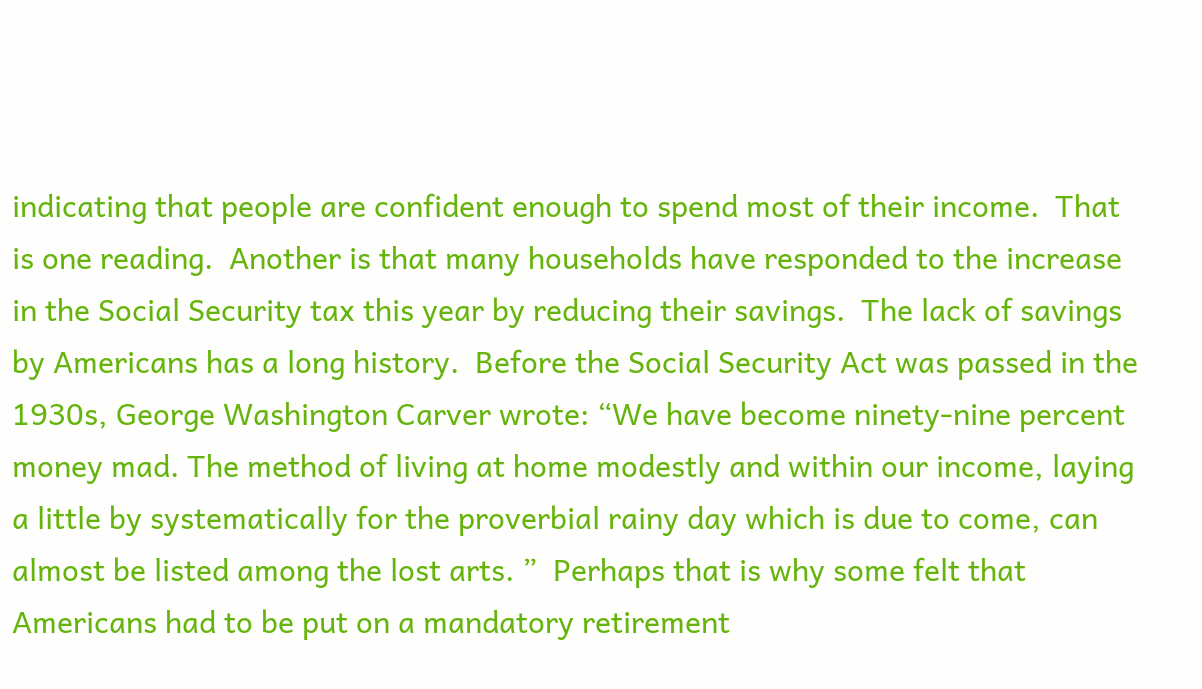indicating that people are confident enough to spend most of their income.  That is one reading.  Another is that many households have responded to the increase in the Social Security tax this year by reducing their savings.  The lack of savings by Americans has a long history.  Before the Social Security Act was passed in the 1930s, George Washington Carver wrote: “We have become ninety-nine percent money mad. The method of living at home modestly and within our income, laying a little by systematically for the proverbial rainy day which is due to come, can almost be listed among the lost arts. ”  Perhaps that is why some felt that Americans had to be put on a mandatory retirement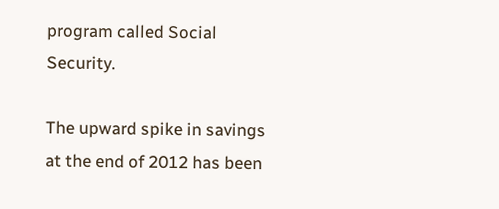program called Social Security.

The upward spike in savings at the end of 2012 has been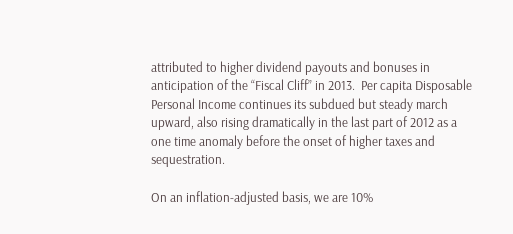attributed to higher dividend payouts and bonuses in anticipation of the “Fiscal Cliff” in 2013.  Per capita Disposable Personal Income continues its subdued but steady march upward, also rising dramatically in the last part of 2012 as a one time anomaly before the onset of higher taxes and sequestration.

On an inflation-adjusted basis, we are 10%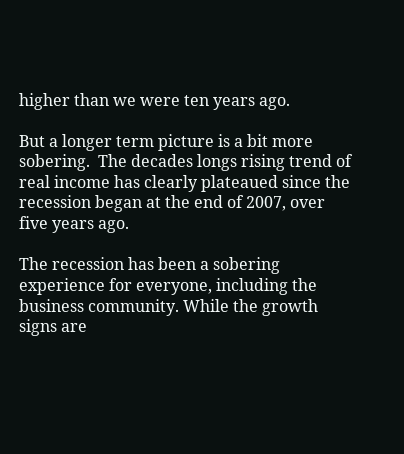higher than we were ten years ago.

But a longer term picture is a bit more sobering.  The decades longs rising trend of real income has clearly plateaued since the recession began at the end of 2007, over five years ago.

The recession has been a sobering experience for everyone, including the business community. While the growth signs are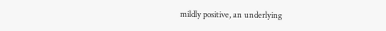mildly positive, an underlying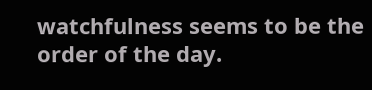watchfulness seems to be the order of the day.